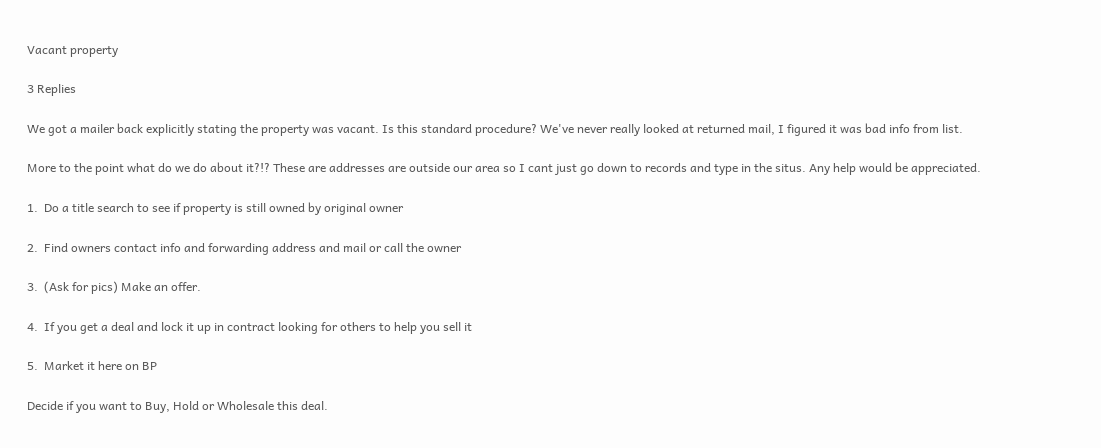Vacant property

3 Replies

We got a mailer back explicitly stating the property was vacant. Is this standard procedure? We've never really looked at returned mail, I figured it was bad info from list.

More to the point what do we do about it?!? These are addresses are outside our area so I cant just go down to records and type in the situs. Any help would be appreciated.

1.  Do a title search to see if property is still owned by original owner

2.  Find owners contact info and forwarding address and mail or call the owner

3.  (Ask for pics) Make an offer.

4.  If you get a deal and lock it up in contract looking for others to help you sell it

5.  Market it here on BP

Decide if you want to Buy, Hold or Wholesale this deal.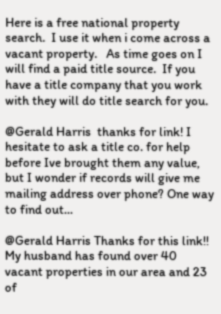Here is a free national property search.  I use it when i come across a vacant property.   As time goes on I will find a paid title source.  If you have a title company that you work with they will do title search for you.

@Gerald Harris  thanks for link! I hesitate to ask a title co. for help before Ive brought them any value, but I wonder if records will give me mailing address over phone? One way to find out...

@Gerald Harris Thanks for this link!! My husband has found over 40 vacant properties in our area and 23 of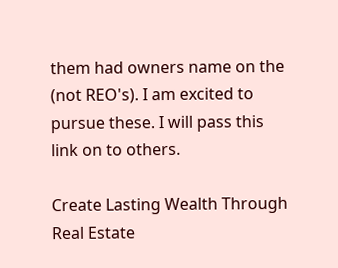them had owners name on the (not REO's). I am excited to pursue these. I will pass this link on to others.

Create Lasting Wealth Through Real Estate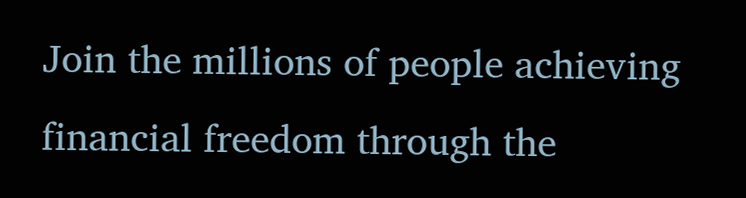Join the millions of people achieving financial freedom through the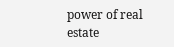power of real estate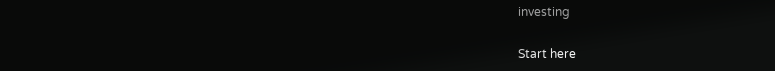investing

Start here